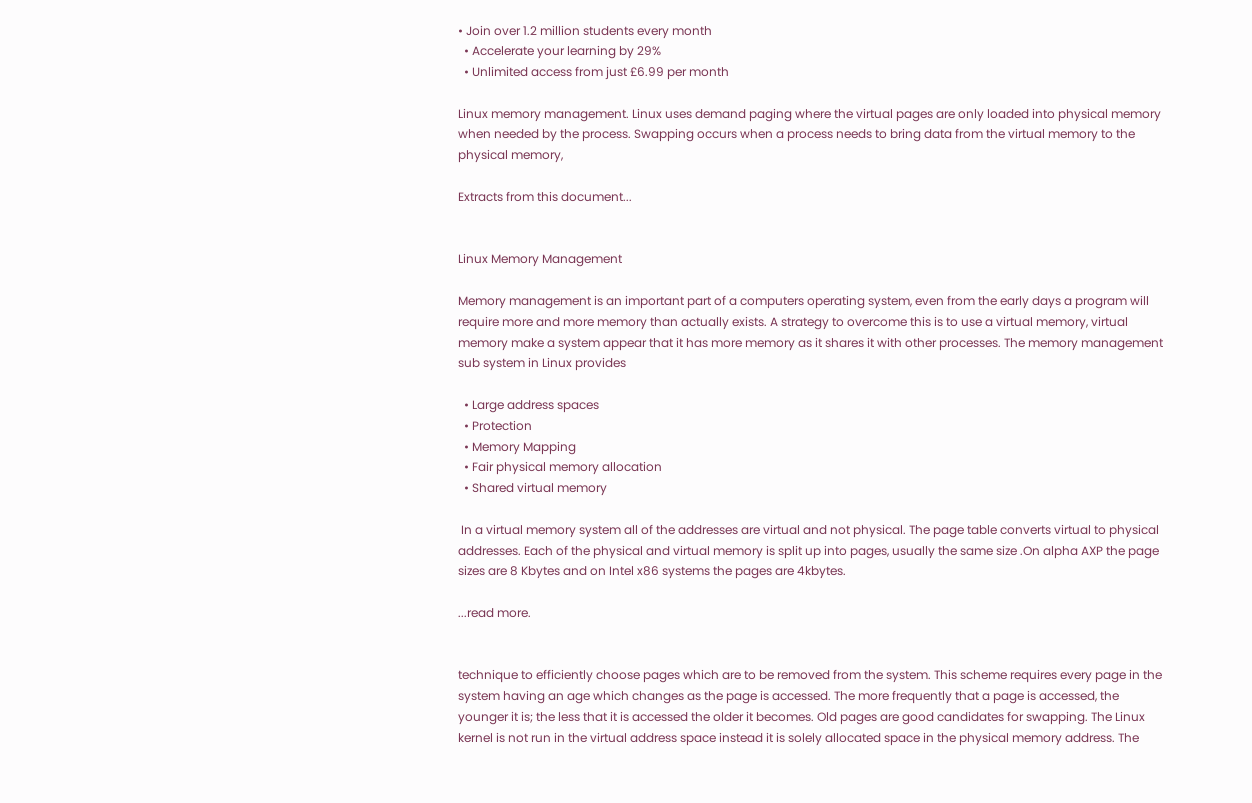• Join over 1.2 million students every month
  • Accelerate your learning by 29%
  • Unlimited access from just £6.99 per month

Linux memory management. Linux uses demand paging where the virtual pages are only loaded into physical memory when needed by the process. Swapping occurs when a process needs to bring data from the virtual memory to the physical memory,

Extracts from this document...


Linux Memory Management

Memory management is an important part of a computers operating system, even from the early days a program will require more and more memory than actually exists. A strategy to overcome this is to use a virtual memory, virtual memory make a system appear that it has more memory as it shares it with other processes. The memory management sub system in Linux provides

  • Large address spaces
  • Protection
  • Memory Mapping
  • Fair physical memory allocation
  • Shared virtual memory

 In a virtual memory system all of the addresses are virtual and not physical. The page table converts virtual to physical addresses. Each of the physical and virtual memory is split up into pages, usually the same size .On alpha AXP the page sizes are 8 Kbytes and on Intel x86 systems the pages are 4kbytes.

...read more.


technique to efficiently choose pages which are to be removed from the system. This scheme requires every page in the system having an age which changes as the page is accessed. The more frequently that a page is accessed, the younger it is; the less that it is accessed the older it becomes. Old pages are good candidates for swapping. The Linux kernel is not run in the virtual address space instead it is solely allocated space in the physical memory address. The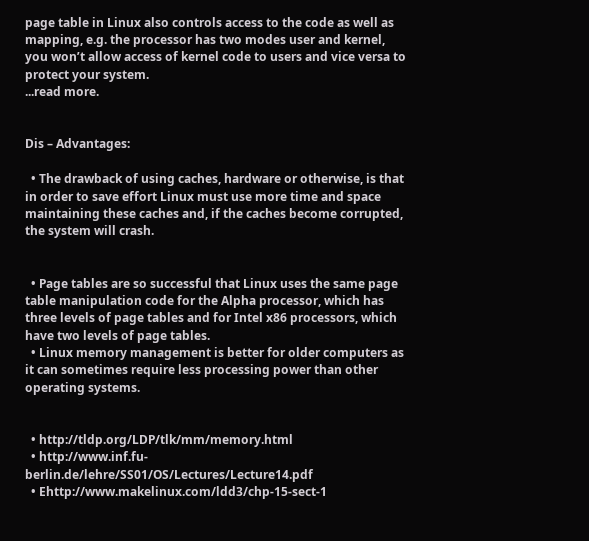page table in Linux also controls access to the code as well as mapping, e.g. the processor has two modes user and kernel, you won’t allow access of kernel code to users and vice versa to protect your system.
...read more.


Dis – Advantages:

  • The drawback of using caches, hardware or otherwise, is that in order to save effort Linux must use more time and space maintaining these caches and, if the caches become corrupted, the system will crash.


  • Page tables are so successful that Linux uses the same page table manipulation code for the Alpha processor, which has three levels of page tables and for Intel x86 processors, which have two levels of page tables.
  • Linux memory management is better for older computers as it can sometimes require less processing power than other operating systems.


  • http://tldp.org/LDP/tlk/mm/memory.html
  • http://www.inf.fu-berlin.de/lehre/SS01/OS/Lectures/Lecture14.pdf
  • Ehttp://www.makelinux.com/ldd3/chp-15-sect-1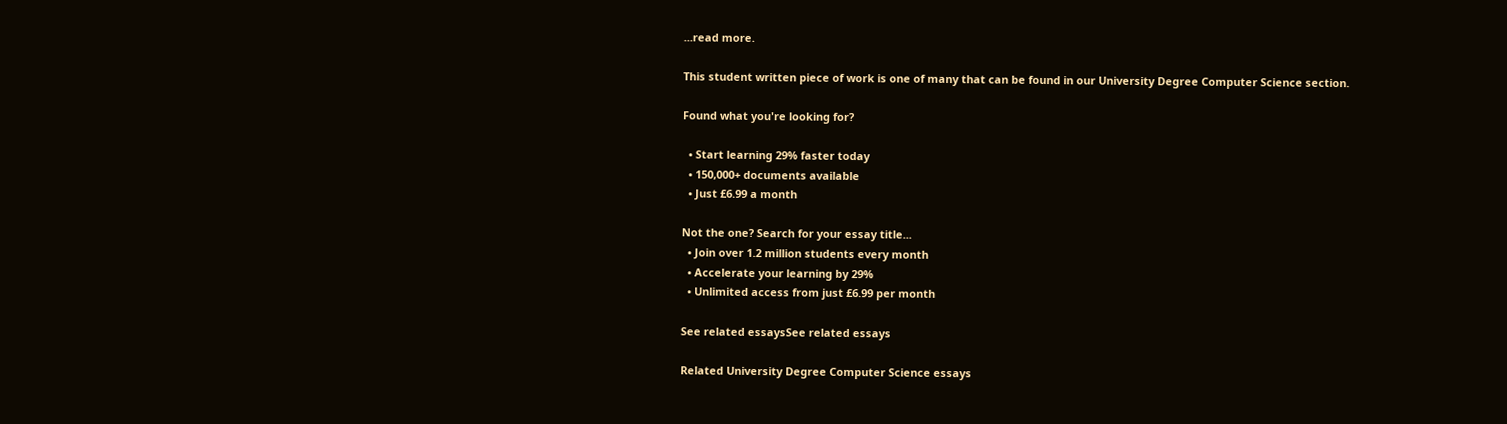...read more.

This student written piece of work is one of many that can be found in our University Degree Computer Science section.

Found what you're looking for?

  • Start learning 29% faster today
  • 150,000+ documents available
  • Just £6.99 a month

Not the one? Search for your essay title...
  • Join over 1.2 million students every month
  • Accelerate your learning by 29%
  • Unlimited access from just £6.99 per month

See related essaysSee related essays

Related University Degree Computer Science essays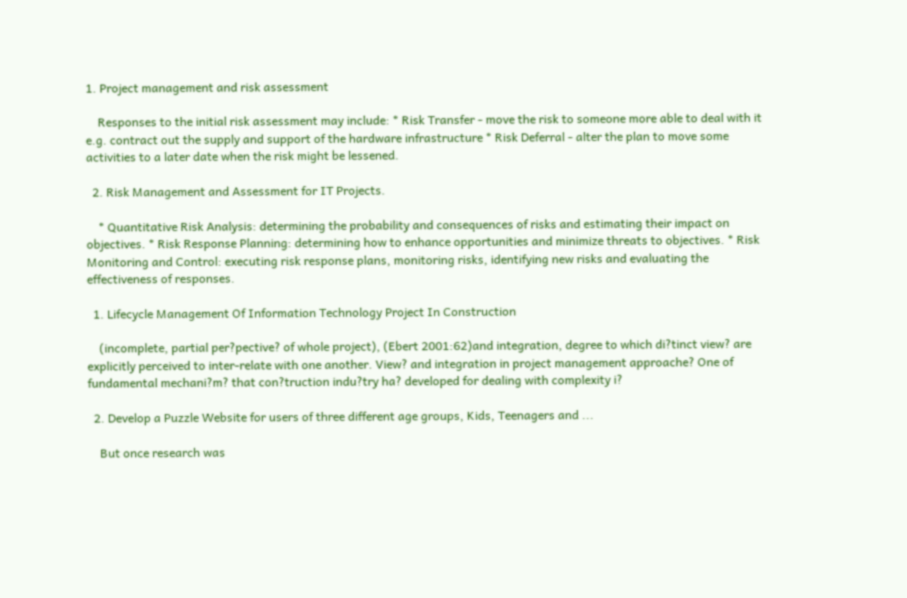1. Project management and risk assessment

    Responses to the initial risk assessment may include: * Risk Transfer - move the risk to someone more able to deal with it e.g. contract out the supply and support of the hardware infrastructure * Risk Deferral - alter the plan to move some activities to a later date when the risk might be lessened.

  2. Risk Management and Assessment for IT Projects.

    * Quantitative Risk Analysis: determining the probability and consequences of risks and estimating their impact on objectives. * Risk Response Planning: determining how to enhance opportunities and minimize threats to objectives. * Risk Monitoring and Control: executing risk response plans, monitoring risks, identifying new risks and evaluating the effectiveness of responses.

  1. Lifecycle Management Of Information Technology Project In Construction

    (incomplete, partial per?pective? of whole project), (Ebert 2001:62)and integration, degree to which di?tinct view? are explicitly perceived to inter-relate with one another. View? and integration in project management approache? One of fundamental mechani?m? that con?truction indu?try ha? developed for dealing with complexity i?

  2. Develop a Puzzle Website for users of three different age groups, Kids, Teenagers and ...

    But once research was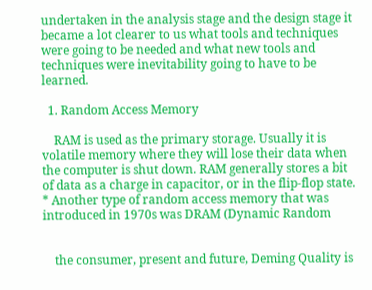undertaken in the analysis stage and the design stage it became a lot clearer to us what tools and techniques were going to be needed and what new tools and techniques were inevitability going to have to be learned.

  1. Random Access Memory

    RAM is used as the primary storage. Usually it is volatile memory where they will lose their data when the computer is shut down. RAM generally stores a bit of data as a charge in capacitor, or in the flip-flop state. * Another type of random access memory that was introduced in 1970s was DRAM (Dynamic Random


    the consumer, present and future, Deming Quality is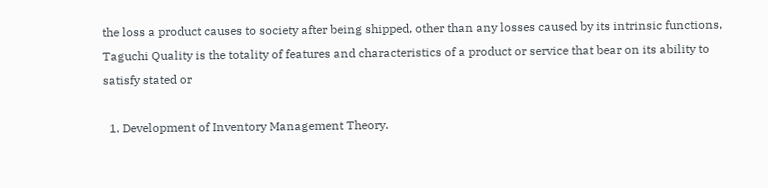the loss a product causes to society after being shipped, other than any losses caused by its intrinsic functions, Taguchi Quality is the totality of features and characteristics of a product or service that bear on its ability to satisfy stated or

  1. Development of Inventory Management Theory.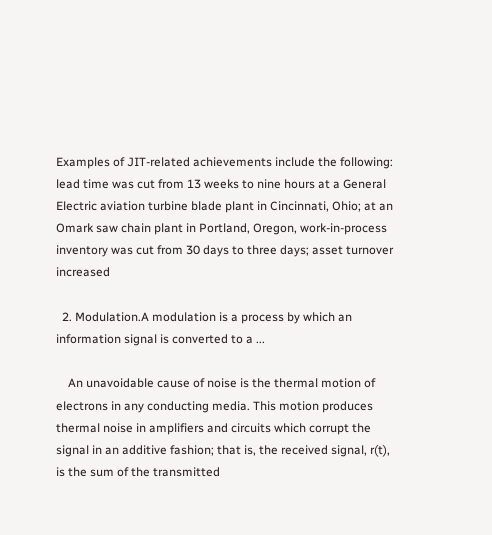Examples of JIT-related achievements include the following: lead time was cut from 13 weeks to nine hours at a General Electric aviation turbine blade plant in Cincinnati, Ohio; at an Omark saw chain plant in Portland, Oregon, work-in-process inventory was cut from 30 days to three days; asset turnover increased

  2. Modulation.A modulation is a process by which an information signal is converted to a ...

    An unavoidable cause of noise is the thermal motion of electrons in any conducting media. This motion produces thermal noise in amplifiers and circuits which corrupt the signal in an additive fashion; that is, the received signal, r(t), is the sum of the transmitted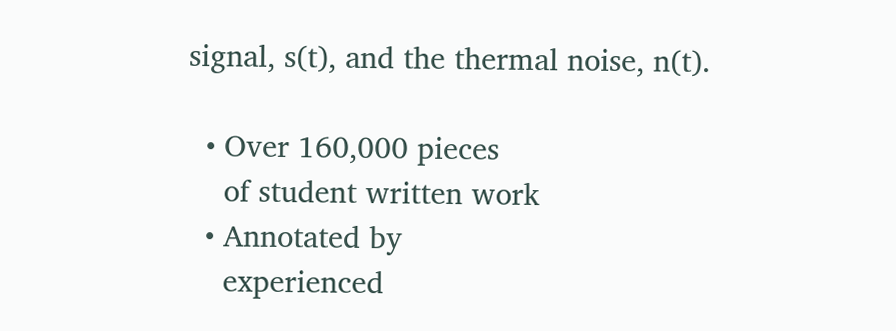signal, s(t), and the thermal noise, n(t).

  • Over 160,000 pieces
    of student written work
  • Annotated by
    experienced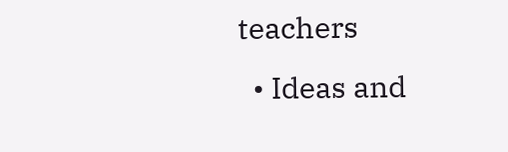teachers
  • Ideas and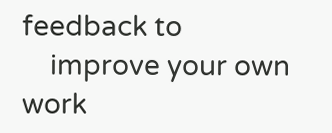feedback to
    improve your own work